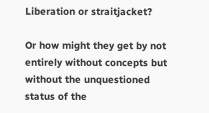Liberation or straitjacket?

Or how might they get by not entirely without concepts but without the unquestioned status of the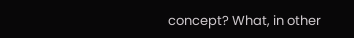concept? What, in other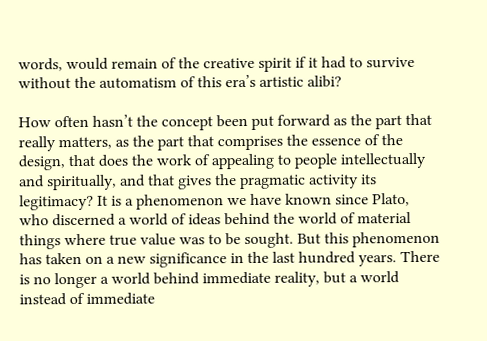words, would remain of the creative spirit if it had to survive without the automatism of this era’s artistic alibi?

How often hasn’t the concept been put forward as the part that really matters, as the part that comprises the essence of the design, that does the work of appealing to people intellectually and spiritually, and that gives the pragmatic activity its legitimacy? It is a phenomenon we have known since Plato, who discerned a world of ideas behind the world of material things where true value was to be sought. But this phenomenon has taken on a new significance in the last hundred years. There is no longer a world behind immediate reality, but a world instead of immediate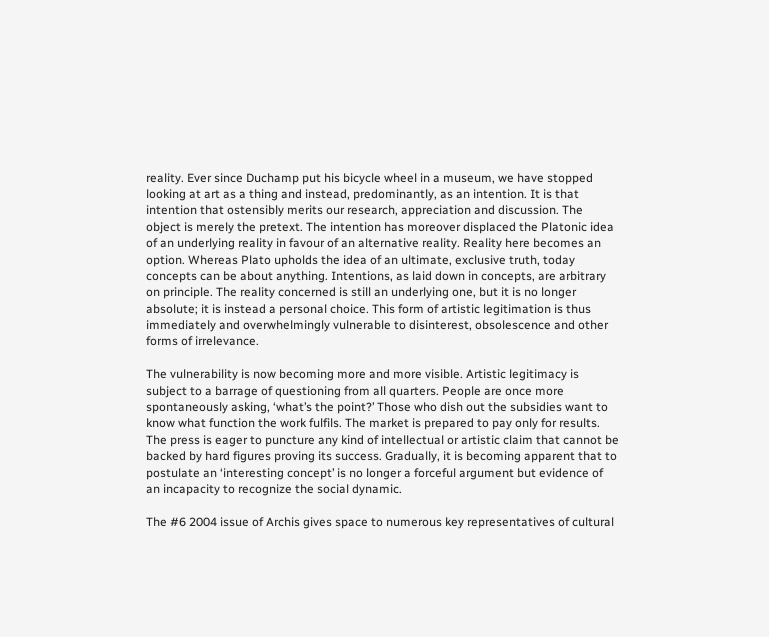reality. Ever since Duchamp put his bicycle wheel in a museum, we have stopped looking at art as a thing and instead, predominantly, as an intention. It is that intention that ostensibly merits our research, appreciation and discussion. The object is merely the pretext. The intention has moreover displaced the Platonic idea of an underlying reality in favour of an alternative reality. Reality here becomes an option. Whereas Plato upholds the idea of an ultimate, exclusive truth, today concepts can be about anything. Intentions, as laid down in concepts, are arbitrary on principle. The reality concerned is still an underlying one, but it is no longer absolute; it is instead a personal choice. This form of artistic legitimation is thus immediately and overwhelmingly vulnerable to disinterest, obsolescence and other forms of irrelevance.

The vulnerability is now becoming more and more visible. Artistic legitimacy is subject to a barrage of questioning from all quarters. People are once more spontaneously asking, ‘what’s the point?’ Those who dish out the subsidies want to know what function the work fulfils. The market is prepared to pay only for results. The press is eager to puncture any kind of intellectual or artistic claim that cannot be backed by hard figures proving its success. Gradually, it is becoming apparent that to postulate an ‘interesting concept’ is no longer a forceful argument but evidence of an incapacity to recognize the social dynamic.

The #6 2004 issue of Archis gives space to numerous key representatives of cultural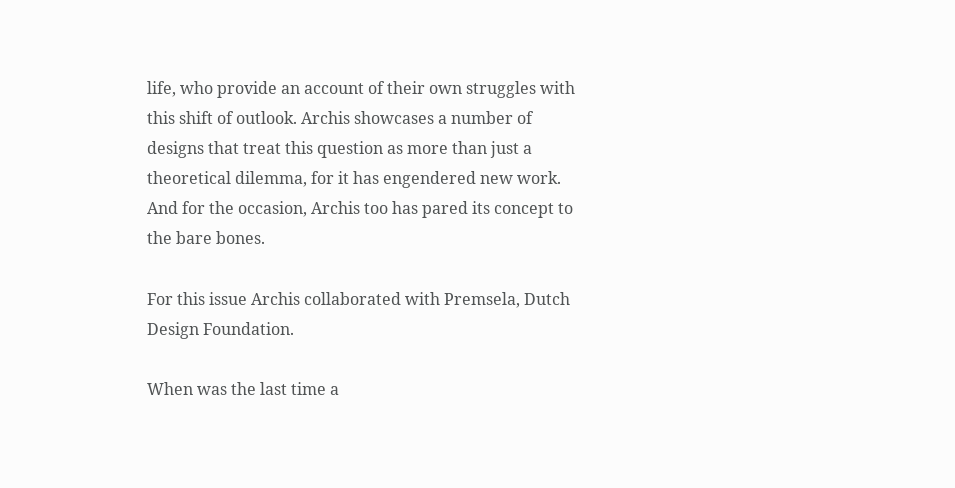life, who provide an account of their own struggles with this shift of outlook. Archis showcases a number of designs that treat this question as more than just a theoretical dilemma, for it has engendered new work. And for the occasion, Archis too has pared its concept to the bare bones.

For this issue Archis collaborated with Premsela, Dutch Design Foundation.

When was the last time a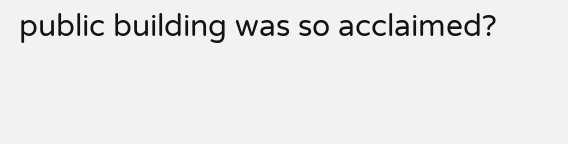public building was so acclaimed?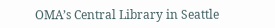OMA’s Central Library in Seattle